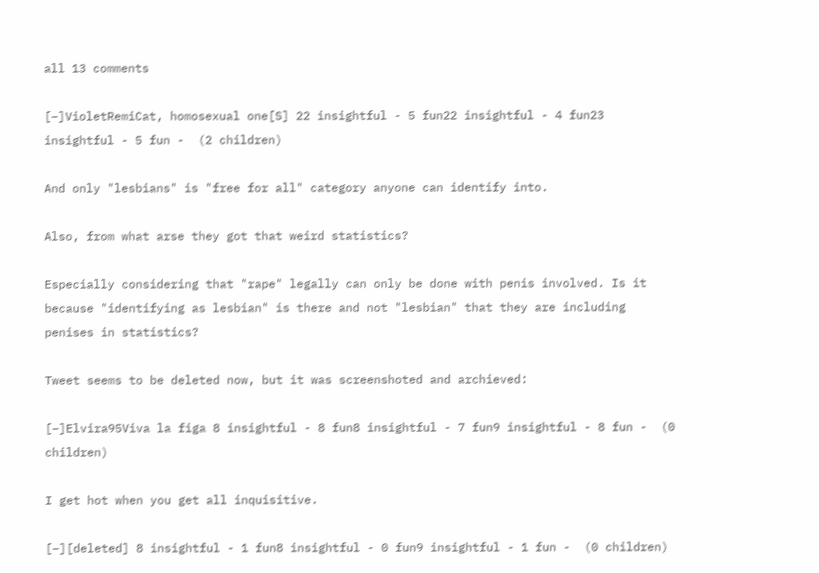all 13 comments

[–]VioletRemiCat, homosexual one[S] 22 insightful - 5 fun22 insightful - 4 fun23 insightful - 5 fun -  (2 children)

And only "lesbians" is "free for all" category anyone can identify into.

Also, from what arse they got that weird statistics?

Especially considering that "rape" legally can only be done with penis involved. Is it because "identifying as lesbian" is there and not "lesbian" that they are including penises in statistics?

Tweet seems to be deleted now, but it was screenshoted and archieved:

[–]Elvira95Viva la figa 8 insightful - 8 fun8 insightful - 7 fun9 insightful - 8 fun -  (0 children)

I get hot when you get all inquisitive.

[–][deleted] 8 insightful - 1 fun8 insightful - 0 fun9 insightful - 1 fun -  (0 children)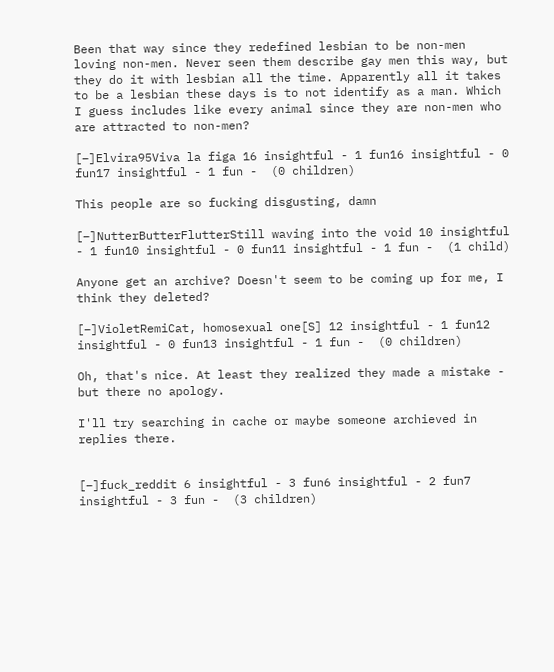Been that way since they redefined lesbian to be non-men loving non-men. Never seen them describe gay men this way, but they do it with lesbian all the time. Apparently all it takes to be a lesbian these days is to not identify as a man. Which I guess includes like every animal since they are non-men who are attracted to non-men?

[–]Elvira95Viva la figa 16 insightful - 1 fun16 insightful - 0 fun17 insightful - 1 fun -  (0 children)

This people are so fucking disgusting, damn

[–]NutterButterFlutterStill waving into the void 10 insightful - 1 fun10 insightful - 0 fun11 insightful - 1 fun -  (1 child)

Anyone get an archive? Doesn't seem to be coming up for me, I think they deleted?

[–]VioletRemiCat, homosexual one[S] 12 insightful - 1 fun12 insightful - 0 fun13 insightful - 1 fun -  (0 children)

Oh, that's nice. At least they realized they made a mistake - but there no apology.

I'll try searching in cache or maybe someone archieved in replies there.


[–]fuck_reddit 6 insightful - 3 fun6 insightful - 2 fun7 insightful - 3 fun -  (3 children)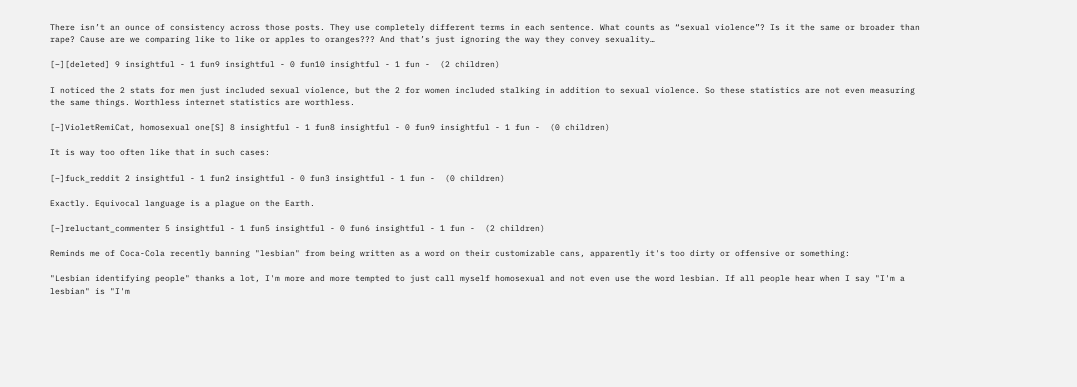There isn’t an ounce of consistency across those posts. They use completely different terms in each sentence. What counts as “sexual violence”? Is it the same or broader than rape? Cause are we comparing like to like or apples to oranges??? And that’s just ignoring the way they convey sexuality…

[–][deleted] 9 insightful - 1 fun9 insightful - 0 fun10 insightful - 1 fun -  (2 children)

I noticed the 2 stats for men just included sexual violence, but the 2 for women included stalking in addition to sexual violence. So these statistics are not even measuring the same things. Worthless internet statistics are worthless.

[–]VioletRemiCat, homosexual one[S] 8 insightful - 1 fun8 insightful - 0 fun9 insightful - 1 fun -  (0 children)

It is way too often like that in such cases:

[–]fuck_reddit 2 insightful - 1 fun2 insightful - 0 fun3 insightful - 1 fun -  (0 children)

Exactly. Equivocal language is a plague on the Earth.

[–]reluctant_commenter 5 insightful - 1 fun5 insightful - 0 fun6 insightful - 1 fun -  (2 children)

Reminds me of Coca-Cola recently banning "lesbian" from being written as a word on their customizable cans, apparently it's too dirty or offensive or something:

"Lesbian identifying people" thanks a lot, I'm more and more tempted to just call myself homosexual and not even use the word lesbian. If all people hear when I say "I'm a lesbian" is "I'm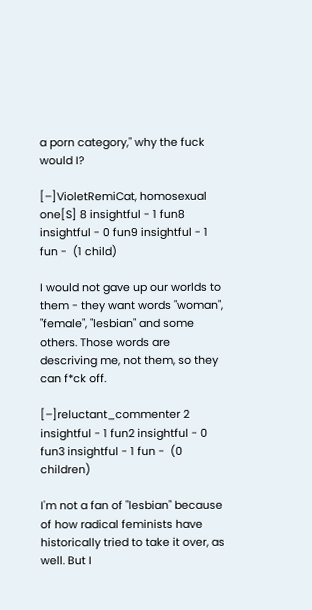a porn category," why the fuck would I?

[–]VioletRemiCat, homosexual one[S] 8 insightful - 1 fun8 insightful - 0 fun9 insightful - 1 fun -  (1 child)

I would not gave up our worlds to them - they want words "woman", "female", "lesbian" and some others. Those words are descriving me, not them, so they can f*ck off.

[–]reluctant_commenter 2 insightful - 1 fun2 insightful - 0 fun3 insightful - 1 fun -  (0 children)

I'm not a fan of "lesbian" because of how radical feminists have historically tried to take it over, as well. But I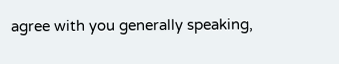agree with you generally speaking,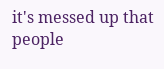it's messed up that people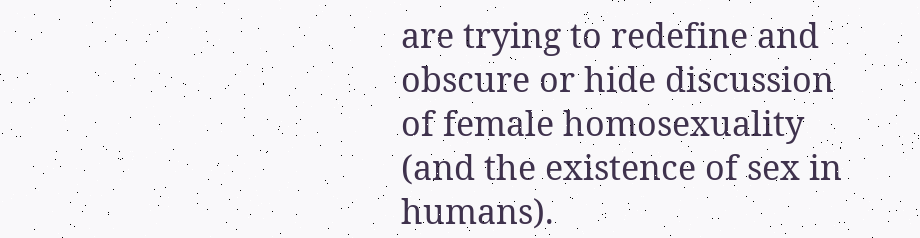are trying to redefine and obscure or hide discussion of female homosexuality (and the existence of sex in humans).